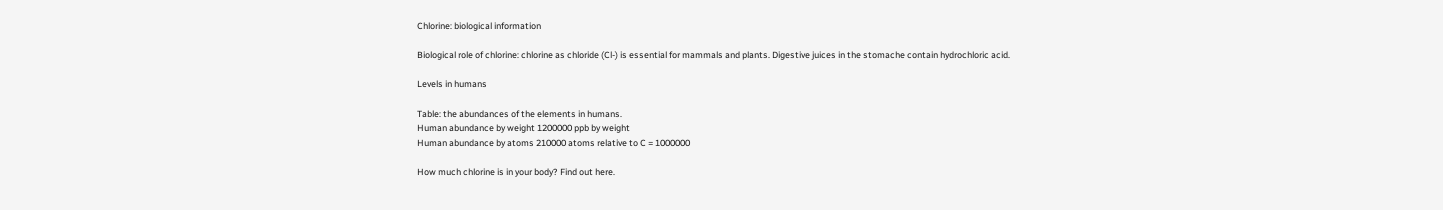Chlorine: biological information

Biological role of chlorine: chlorine as chloride (Cl-) is essential for mammals and plants. Digestive juices in the stomache contain hydrochloric acid.

Levels in humans

Table: the abundances of the elements in humans.
Human abundance by weight 1200000 ppb by weight
Human abundance by atoms 210000 atoms relative to C = 1000000

How much chlorine is in your body? Find out here.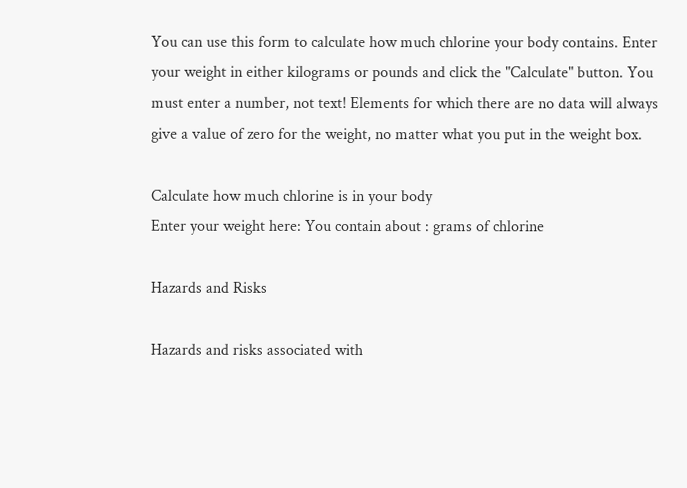You can use this form to calculate how much chlorine your body contains. Enter your weight in either kilograms or pounds and click the "Calculate" button. You must enter a number, not text! Elements for which there are no data will always give a value of zero for the weight, no matter what you put in the weight box.

Calculate how much chlorine is in your body
Enter your weight here: You contain about : grams of chlorine

Hazards and Risks

Hazards and risks associated with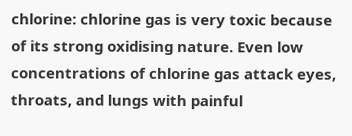chlorine: chlorine gas is very toxic because of its strong oxidising nature. Even low concentrations of chlorine gas attack eyes, throats, and lungs with painful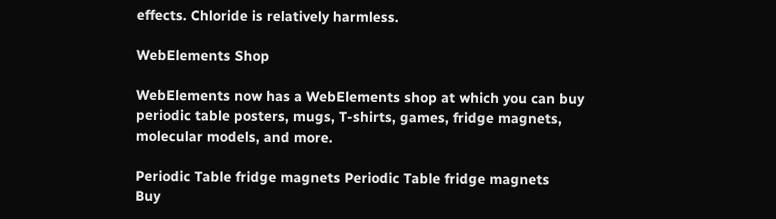effects. Chloride is relatively harmless.

WebElements Shop

WebElements now has a WebElements shop at which you can buy periodic table posters, mugs, T-shirts, games, fridge magnets, molecular models, and more.

Periodic Table fridge magnets Periodic Table fridge magnets
Buy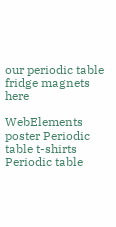our periodic table fridge magnets here

WebElements poster Periodic table t-shirts Periodic table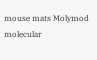mouse mats Molymod molecular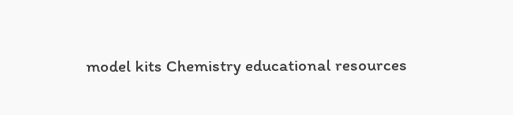model kits Chemistry educational resources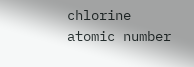chlorine atomic number